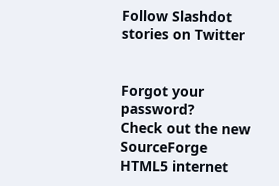Follow Slashdot stories on Twitter


Forgot your password?
Check out the new SourceForge HTML5 internet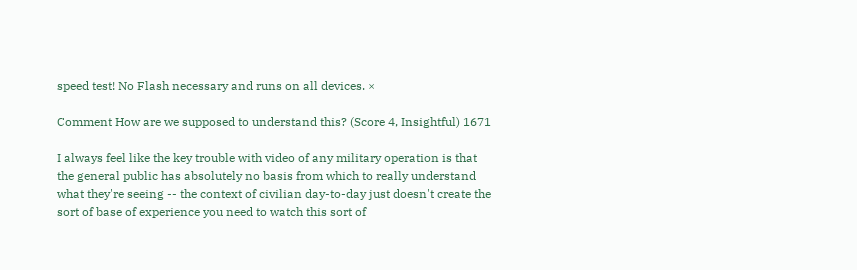speed test! No Flash necessary and runs on all devices. ×

Comment How are we supposed to understand this? (Score 4, Insightful) 1671

I always feel like the key trouble with video of any military operation is that the general public has absolutely no basis from which to really understand what they're seeing -- the context of civilian day-to-day just doesn't create the sort of base of experience you need to watch this sort of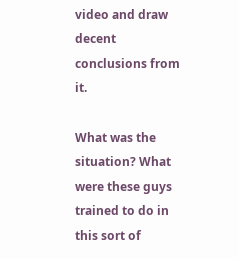video and draw decent conclusions from it.

What was the situation? What were these guys trained to do in this sort of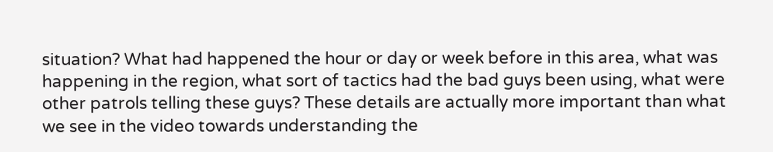situation? What had happened the hour or day or week before in this area, what was happening in the region, what sort of tactics had the bad guys been using, what were other patrols telling these guys? These details are actually more important than what we see in the video towards understanding the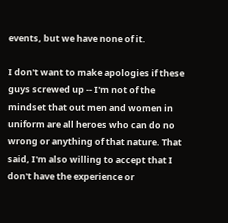events, but we have none of it.

I don't want to make apologies if these guys screwed up -- I'm not of the mindset that out men and women in uniform are all heroes who can do no wrong or anything of that nature. That said, I'm also willing to accept that I don't have the experience or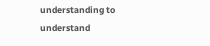understanding to understand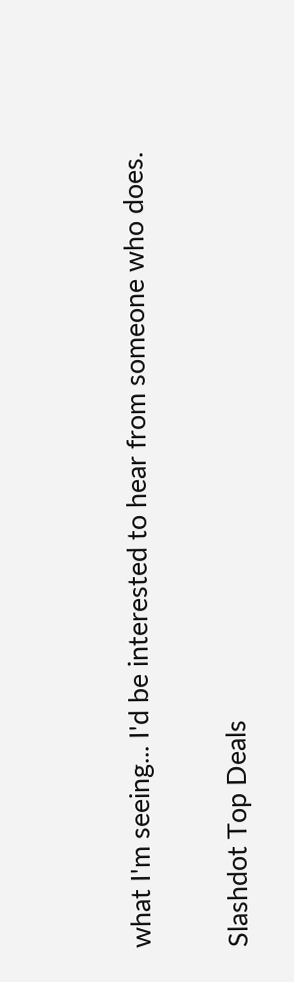what I'm seeing... I'd be interested to hear from someone who does.

Slashdot Top Deals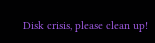Disk crisis, please clean up!